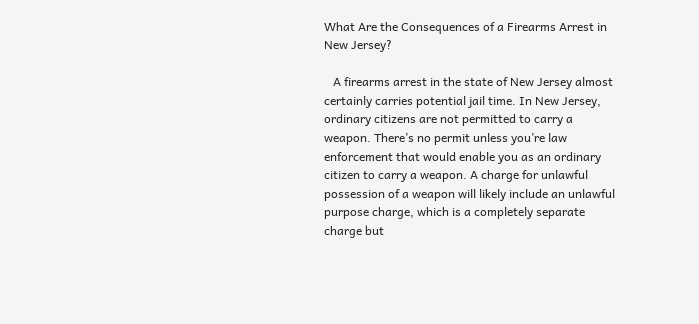What Are the Consequences of a Firearms Arrest in New Jersey?

   A firearms arrest in the state of New Jersey almost certainly carries potential jail time. In New Jersey, ordinary citizens are not permitted to carry a weapon. There’s no permit unless you’re law enforcement that would enable you as an ordinary citizen to carry a weapon. A charge for unlawful possession of a weapon will likely include an unlawful purpose charge, which is a completely separate charge but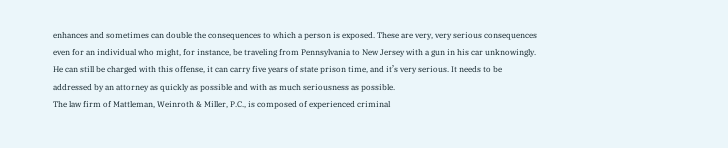enhances and sometimes can double the consequences to which a person is exposed. These are very, very serious consequences even for an individual who might, for instance, be traveling from Pennsylvania to New Jersey with a gun in his car unknowingly. He can still be charged with this offense, it can carry five years of state prison time, and it’s very serious. It needs to be addressed by an attorney as quickly as possible and with as much seriousness as possible.
The law firm of Mattleman, Weinroth & Miller, P.C., is composed of experienced criminal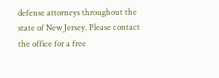defense attorneys throughout the state of New Jersey. Please contact the office for a free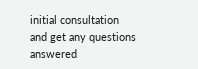initial consultation and get any questions answered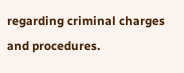regarding criminal charges and procedures.